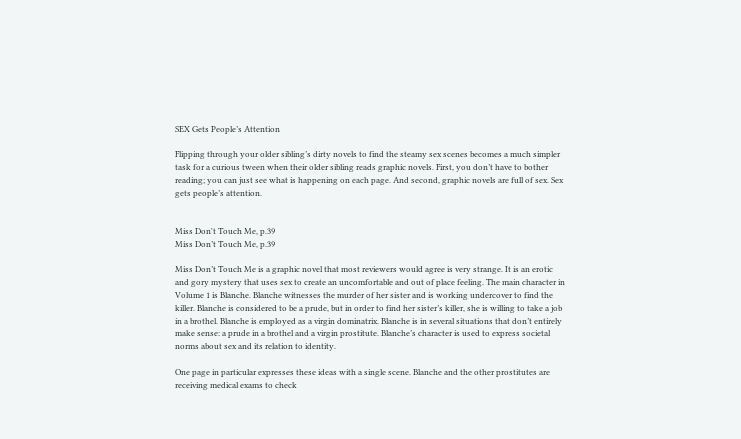SEX Gets People’s Attention

Flipping through your older sibling’s dirty novels to find the steamy sex scenes becomes a much simpler task for a curious tween when their older sibling reads graphic novels. First, you don’t have to bother reading; you can just see what is happening on each page. And second, graphic novels are full of sex. Sex gets people’s attention.


Miss Don't Touch Me, p.39
Miss Don’t Touch Me, p.39

Miss Don’t Touch Me is a graphic novel that most reviewers would agree is very strange. It is an erotic and gory mystery that uses sex to create an uncomfortable and out of place feeling. The main character in Volume 1 is Blanche. Blanche witnesses the murder of her sister and is working undercover to find the killer. Blanche is considered to be a prude, but in order to find her sister’s killer, she is willing to take a job in a brothel. Blanche is employed as a virgin dominatrix. Blanche is in several situations that don’t entirely make sense: a prude in a brothel and a virgin prostitute. Blanche’s character is used to express societal norms about sex and its relation to identity.

One page in particular expresses these ideas with a single scene. Blanche and the other prostitutes are receiving medical exams to check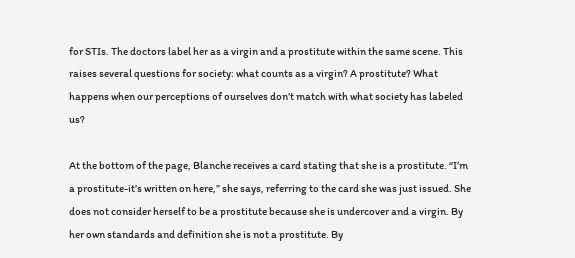for STIs. The doctors label her as a virgin and a prostitute within the same scene. This raises several questions for society: what counts as a virgin? A prostitute? What happens when our perceptions of ourselves don’t match with what society has labeled us?

At the bottom of the page, Blanche receives a card stating that she is a prostitute. “I’m a prostitute-it’s written on here,” she says, referring to the card she was just issued. She does not consider herself to be a prostitute because she is undercover and a virgin. By her own standards and definition she is not a prostitute. By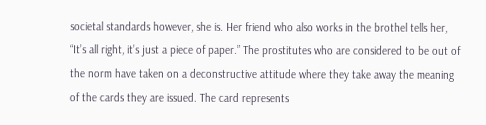societal standards however, she is. Her friend who also works in the brothel tells her, “It’s all right, it’s just a piece of paper.” The prostitutes who are considered to be out of the norm have taken on a deconstructive attitude where they take away the meaning of the cards they are issued. The card represents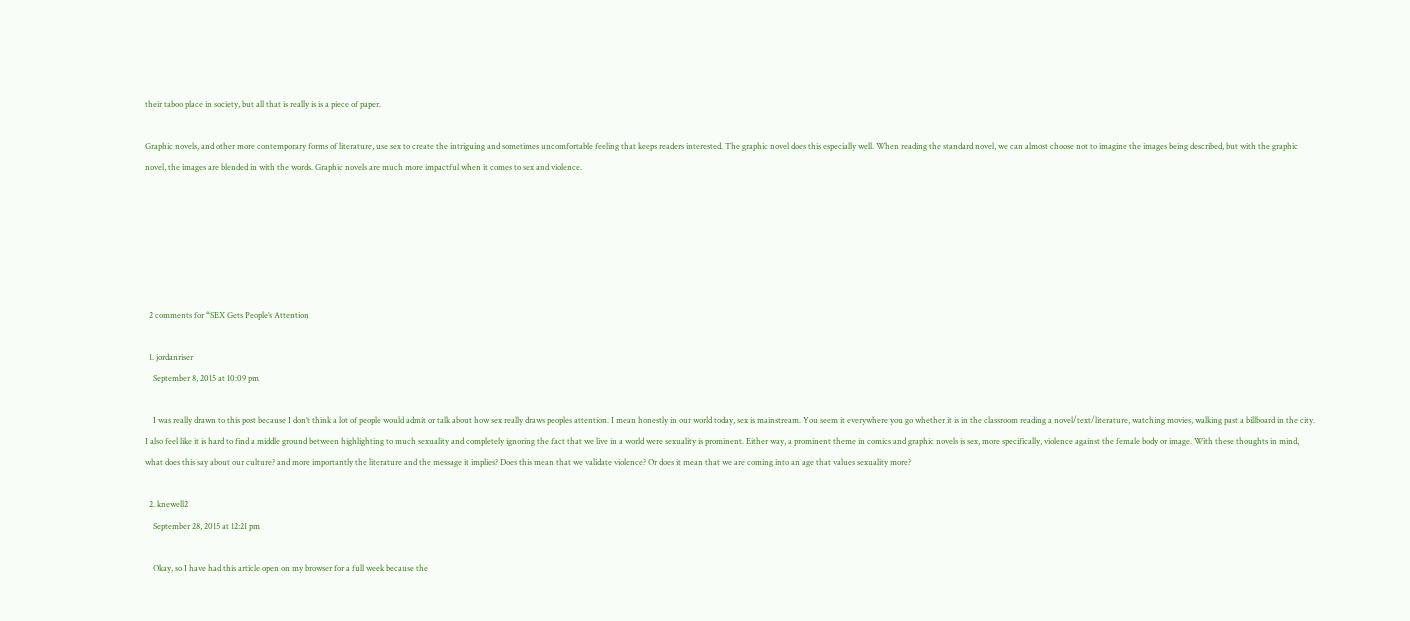their taboo place in society, but all that is really is is a piece of paper.

Graphic novels, and other more contemporary forms of literature, use sex to create the intriguing and sometimes uncomfortable feeling that keeps readers interested. The graphic novel does this especially well. When reading the standard novel, we can almost choose not to imagine the images being described, but with the graphic novel, the images are blended in with the words. Graphic novels are much more impactful when it comes to sex and violence.






  2 comments for “SEX Gets People’s Attention

  1. jordanriser
    September 8, 2015 at 10:09 pm

    I was really drawn to this post because I don’t think a lot of people would admit or talk about how sex really draws peoples attention. I mean honestly in our world today, sex is mainstream. You seem it everywhere you go whether it is in the classroom reading a novel/text/literature, watching movies, walking past a billboard in the city. I also feel like it is hard to find a middle ground between highlighting to much sexuality and completely ignoring the fact that we live in a world were sexuality is prominent. Either way, a prominent theme in comics and graphic novels is sex, more specifically, violence against the female body or image. With these thoughts in mind, what does this say about our culture? and more importantly the literature and the message it implies? Does this mean that we validate violence? Or does it mean that we are coming into an age that values sexuality more?

  2. knewell2
    September 28, 2015 at 12:21 pm

    Okay, so I have had this article open on my browser for a full week because the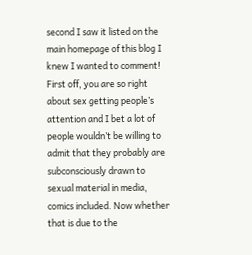second I saw it listed on the main homepage of this blog I knew I wanted to comment! First off, you are so right about sex getting people’s attention and I bet a lot of people wouldn’t be willing to admit that they probably are subconsciously drawn to sexual material in media, comics included. Now whether that is due to the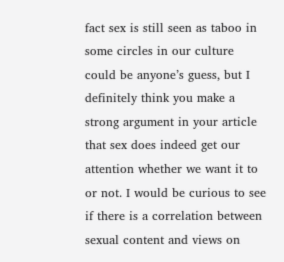fact sex is still seen as taboo in some circles in our culture could be anyone’s guess, but I definitely think you make a strong argument in your article that sex does indeed get our attention whether we want it to or not. I would be curious to see if there is a correlation between sexual content and views on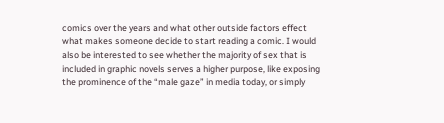comics over the years and what other outside factors effect what makes someone decide to start reading a comic. I would also be interested to see whether the majority of sex that is included in graphic novels serves a higher purpose, like exposing the prominence of the “male gaze” in media today, or simply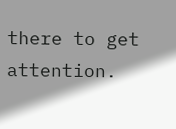there to get attention.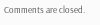Comments are closed.